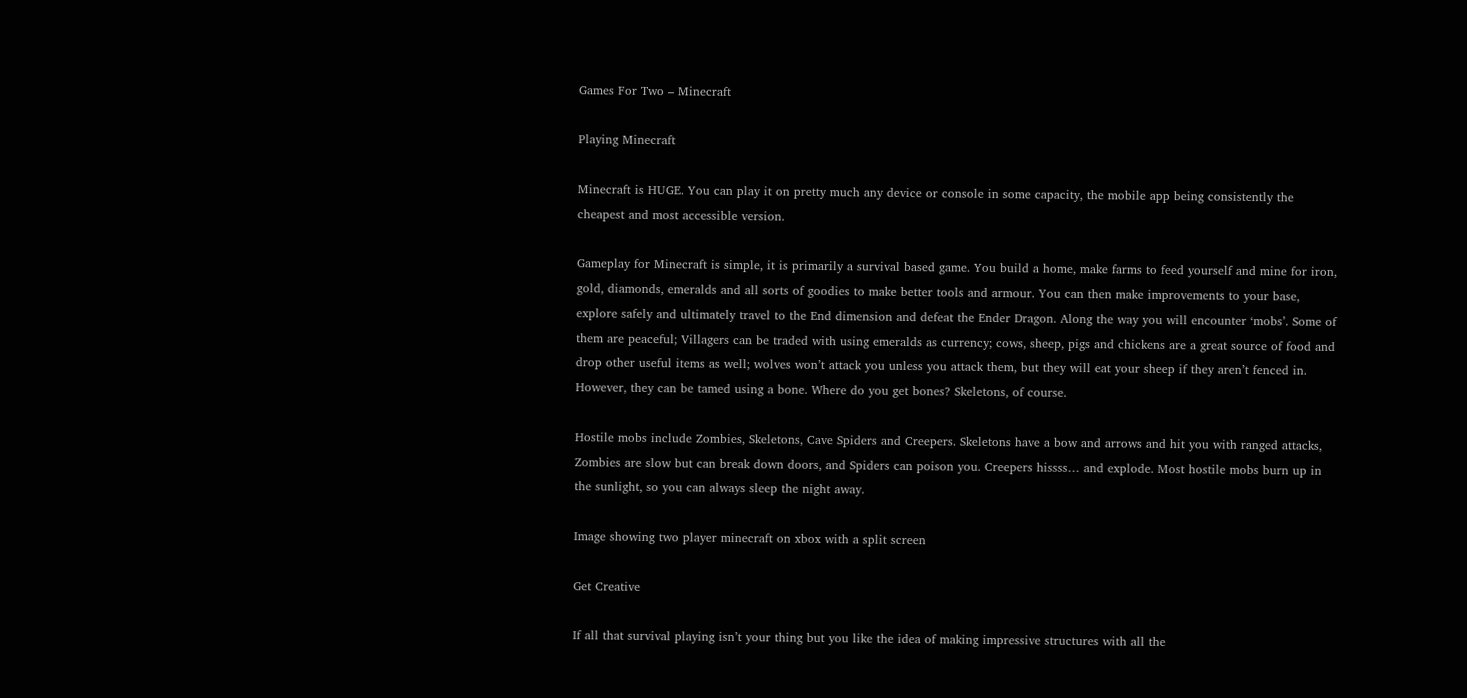Games For Two – Minecraft

Playing Minecraft

Minecraft is HUGE. You can play it on pretty much any device or console in some capacity, the mobile app being consistently the cheapest and most accessible version.

Gameplay for Minecraft is simple, it is primarily a survival based game. You build a home, make farms to feed yourself and mine for iron, gold, diamonds, emeralds and all sorts of goodies to make better tools and armour. You can then make improvements to your base, explore safely and ultimately travel to the End dimension and defeat the Ender Dragon. Along the way you will encounter ‘mobs’. Some of them are peaceful; Villagers can be traded with using emeralds as currency; cows, sheep, pigs and chickens are a great source of food and drop other useful items as well; wolves won’t attack you unless you attack them, but they will eat your sheep if they aren’t fenced in. However, they can be tamed using a bone. Where do you get bones? Skeletons, of course.

Hostile mobs include Zombies, Skeletons, Cave Spiders and Creepers. Skeletons have a bow and arrows and hit you with ranged attacks, Zombies are slow but can break down doors, and Spiders can poison you. Creepers hissss… and explode. Most hostile mobs burn up in the sunlight, so you can always sleep the night away.

Image showing two player minecraft on xbox with a split screen

Get Creative

If all that survival playing isn’t your thing but you like the idea of making impressive structures with all the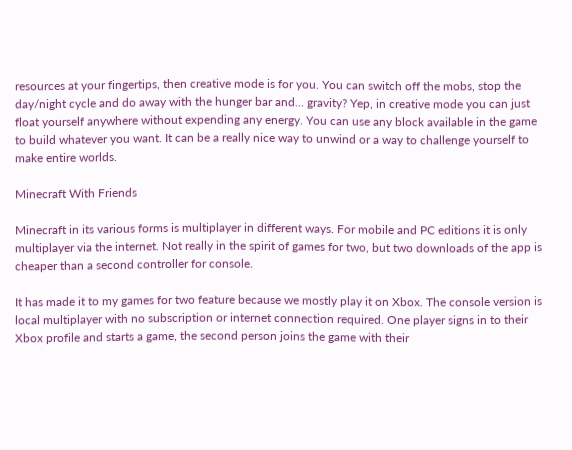resources at your fingertips, then creative mode is for you. You can switch off the mobs, stop the day/night cycle and do away with the hunger bar and… gravity? Yep, in creative mode you can just float yourself anywhere without expending any energy. You can use any block available in the game to build whatever you want. It can be a really nice way to unwind or a way to challenge yourself to make entire worlds.

Minecraft With Friends

Minecraft in its various forms is multiplayer in different ways. For mobile and PC editions it is only multiplayer via the internet. Not really in the spirit of games for two, but two downloads of the app is cheaper than a second controller for console.

It has made it to my games for two feature because we mostly play it on Xbox. The console version is local multiplayer with no subscription or internet connection required. One player signs in to their Xbox profile and starts a game, the second person joins the game with their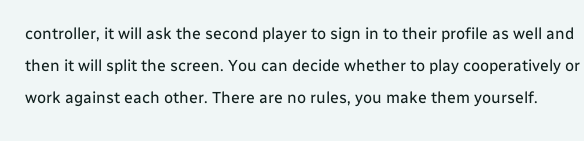controller, it will ask the second player to sign in to their profile as well and then it will split the screen. You can decide whether to play cooperatively or work against each other. There are no rules, you make them yourself.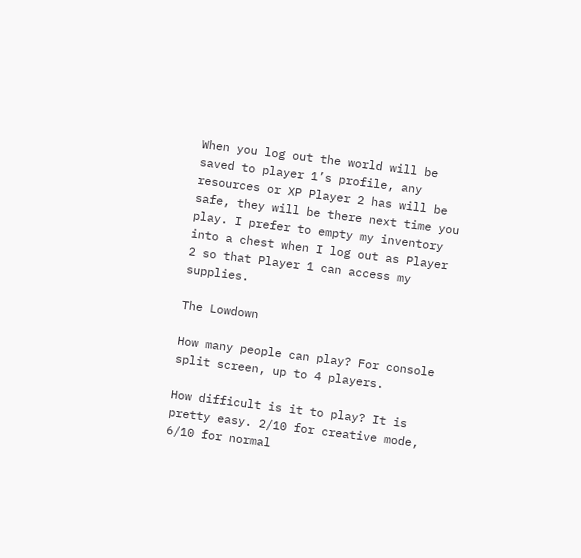When you log out the world will be saved to player 1’s profile, any resources or XP Player 2 has will be safe, they will be there next time you play. I prefer to empty my inventory into a chest when I log out as Player 2 so that Player 1 can access my supplies.

The Lowdown

How many people can play? For console split screen, up to 4 players.

How difficult is it to play? It is pretty easy. 2/10 for creative mode, 6/10 for normal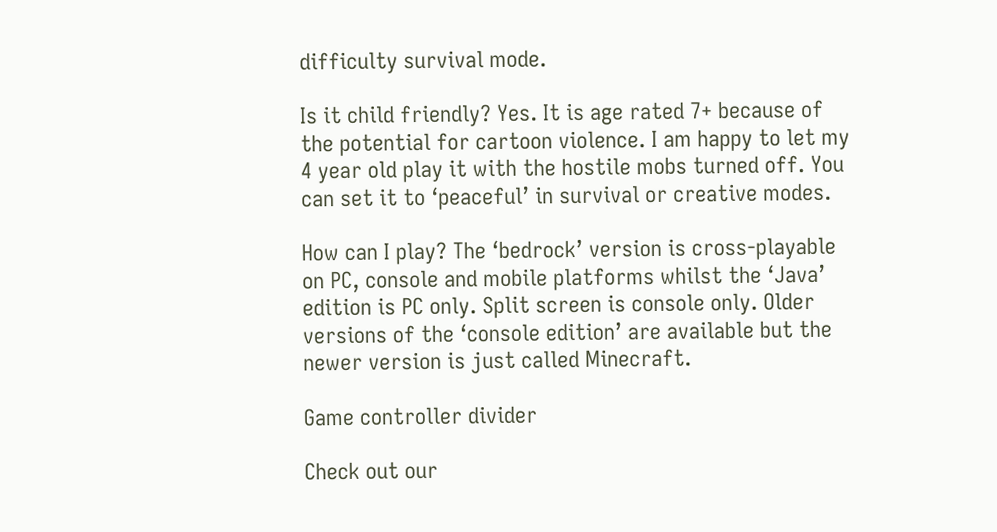difficulty survival mode.

Is it child friendly? Yes. It is age rated 7+ because of the potential for cartoon violence. I am happy to let my 4 year old play it with the hostile mobs turned off. You can set it to ‘peaceful’ in survival or creative modes.

How can I play? The ‘bedrock’ version is cross-playable on PC, console and mobile platforms whilst the ‘Java’ edition is PC only. Split screen is console only. Older versions of the ‘console edition’ are available but the newer version is just called Minecraft.

Game controller divider

Check out our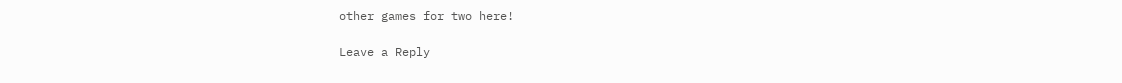other games for two here!

Leave a Reply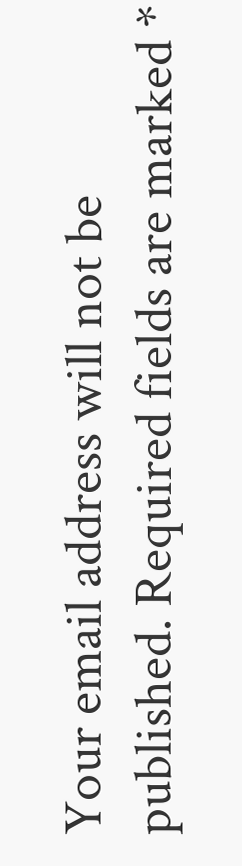Your email address will not be published. Required fields are marked *